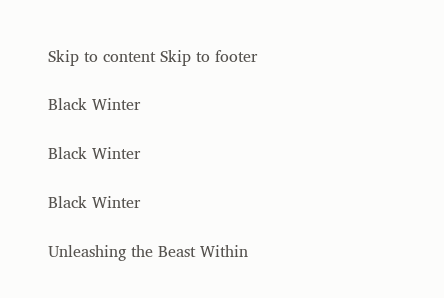Skip to content Skip to footer

Black Winter

Black Winter

Black Winter

Unleashing the Beast Within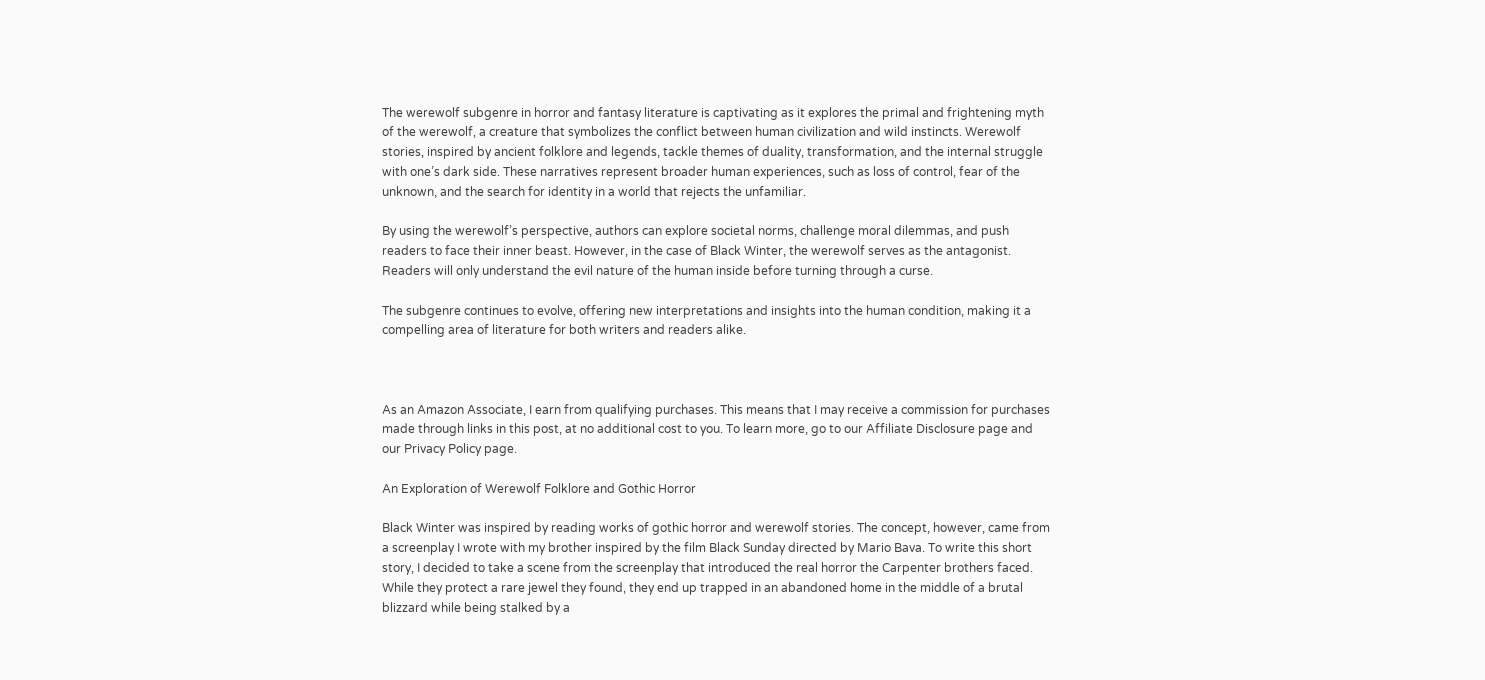The werewolf subgenre in horror and fantasy literature is captivating as it explores the primal and frightening myth of the werewolf, a creature that symbolizes the conflict between human civilization and wild instincts. Werewolf stories, inspired by ancient folklore and legends, tackle themes of duality, transformation, and the internal struggle with one’s dark side. These narratives represent broader human experiences, such as loss of control, fear of the unknown, and the search for identity in a world that rejects the unfamiliar.

By using the werewolf’s perspective, authors can explore societal norms, challenge moral dilemmas, and push readers to face their inner beast. However, in the case of Black Winter, the werewolf serves as the antagonist. Readers will only understand the evil nature of the human inside before turning through a curse.

The subgenre continues to evolve, offering new interpretations and insights into the human condition, making it a compelling area of literature for both writers and readers alike.



As an Amazon Associate, I earn from qualifying purchases. This means that I may receive a commission for purchases made through links in this post, at no additional cost to you. To learn more, go to our Affiliate Disclosure page and our Privacy Policy page.

An Exploration of Werewolf Folklore and Gothic Horror

Black Winter was inspired by reading works of gothic horror and werewolf stories. The concept, however, came from a screenplay I wrote with my brother inspired by the film Black Sunday directed by Mario Bava. To write this short story, I decided to take a scene from the screenplay that introduced the real horror the Carpenter brothers faced. While they protect a rare jewel they found, they end up trapped in an abandoned home in the middle of a brutal blizzard while being stalked by a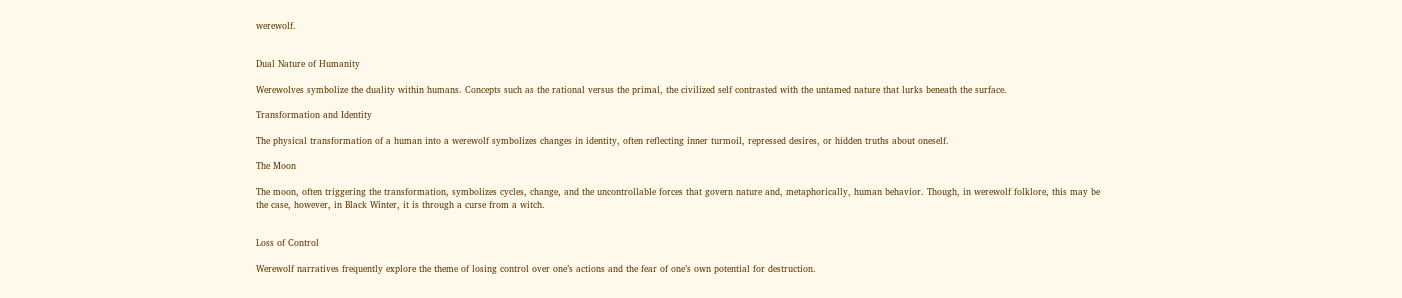werewolf.


Dual Nature of Humanity

Werewolves symbolize the duality within humans. Concepts such as the rational versus the primal, the civilized self contrasted with the untamed nature that lurks beneath the surface.

Transformation and Identity

The physical transformation of a human into a werewolf symbolizes changes in identity, often reflecting inner turmoil, repressed desires, or hidden truths about oneself.

The Moon

The moon, often triggering the transformation, symbolizes cycles, change, and the uncontrollable forces that govern nature and, metaphorically, human behavior. Though, in werewolf folklore, this may be the case, however, in Black Winter, it is through a curse from a witch.


Loss of Control

Werewolf narratives frequently explore the theme of losing control over one’s actions and the fear of one’s own potential for destruction.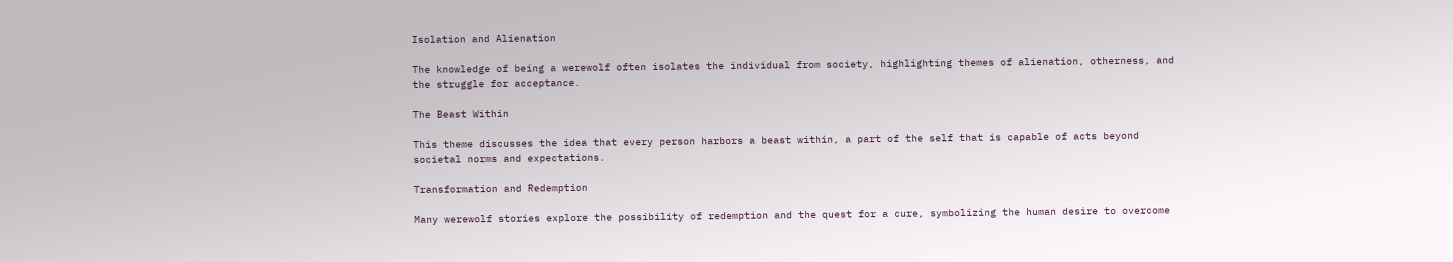Isolation and Alienation

The knowledge of being a werewolf often isolates the individual from society, highlighting themes of alienation, otherness, and the struggle for acceptance.

The Beast Within

This theme discusses the idea that every person harbors a beast within, a part of the self that is capable of acts beyond societal norms and expectations.

Transformation and Redemption

Many werewolf stories explore the possibility of redemption and the quest for a cure, symbolizing the human desire to overcome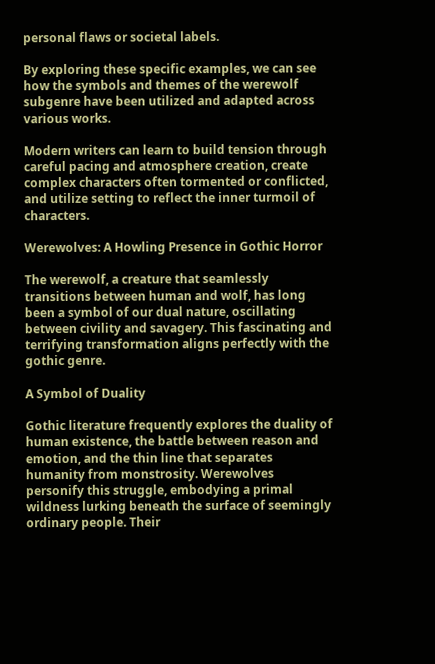personal flaws or societal labels.

By exploring these specific examples, we can see how the symbols and themes of the werewolf subgenre have been utilized and adapted across various works.

Modern writers can learn to build tension through careful pacing and atmosphere creation, create complex characters often tormented or conflicted, and utilize setting to reflect the inner turmoil of characters.

Werewolves: A Howling Presence in Gothic Horror

The werewolf, a creature that seamlessly transitions between human and wolf, has long been a symbol of our dual nature, oscillating between civility and savagery. This fascinating and terrifying transformation aligns perfectly with the gothic genre.

A Symbol of Duality

Gothic literature frequently explores the duality of human existence, the battle between reason and emotion, and the thin line that separates humanity from monstrosity. Werewolves personify this struggle, embodying a primal wildness lurking beneath the surface of seemingly ordinary people. Their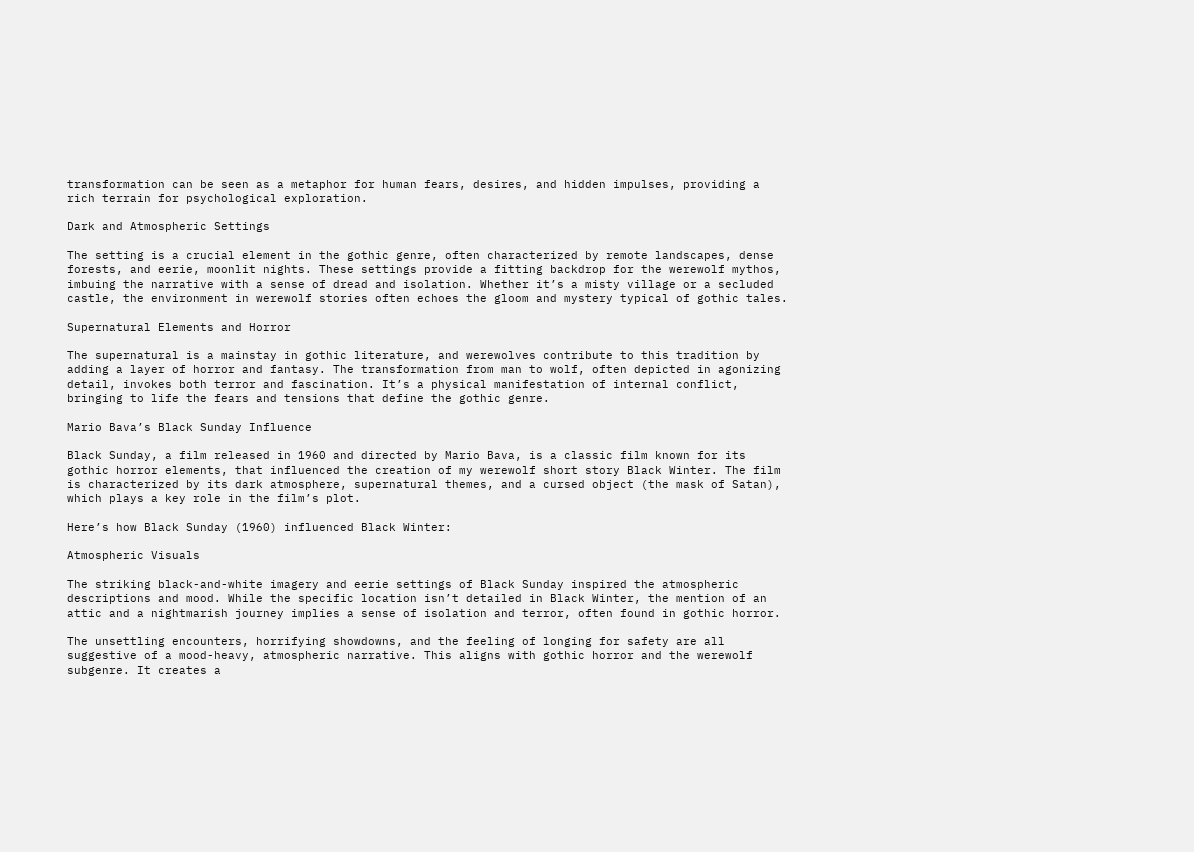transformation can be seen as a metaphor for human fears, desires, and hidden impulses, providing a rich terrain for psychological exploration.

Dark and Atmospheric Settings

The setting is a crucial element in the gothic genre, often characterized by remote landscapes, dense forests, and eerie, moonlit nights. These settings provide a fitting backdrop for the werewolf mythos, imbuing the narrative with a sense of dread and isolation. Whether it’s a misty village or a secluded castle, the environment in werewolf stories often echoes the gloom and mystery typical of gothic tales.

Supernatural Elements and Horror

The supernatural is a mainstay in gothic literature, and werewolves contribute to this tradition by adding a layer of horror and fantasy. The transformation from man to wolf, often depicted in agonizing detail, invokes both terror and fascination. It’s a physical manifestation of internal conflict, bringing to life the fears and tensions that define the gothic genre.

Mario Bava’s Black Sunday Influence

Black Sunday, a film released in 1960 and directed by Mario Bava, is a classic film known for its gothic horror elements, that influenced the creation of my werewolf short story Black Winter. The film is characterized by its dark atmosphere, supernatural themes, and a cursed object (the mask of Satan), which plays a key role in the film’s plot.

Here’s how Black Sunday (1960) influenced Black Winter:

Atmospheric Visuals

The striking black-and-white imagery and eerie settings of Black Sunday inspired the atmospheric descriptions and mood. While the specific location isn’t detailed in Black Winter, the mention of an attic and a nightmarish journey implies a sense of isolation and terror, often found in gothic horror.

The unsettling encounters, horrifying showdowns, and the feeling of longing for safety are all suggestive of a mood-heavy, atmospheric narrative. This aligns with gothic horror and the werewolf subgenre. It creates a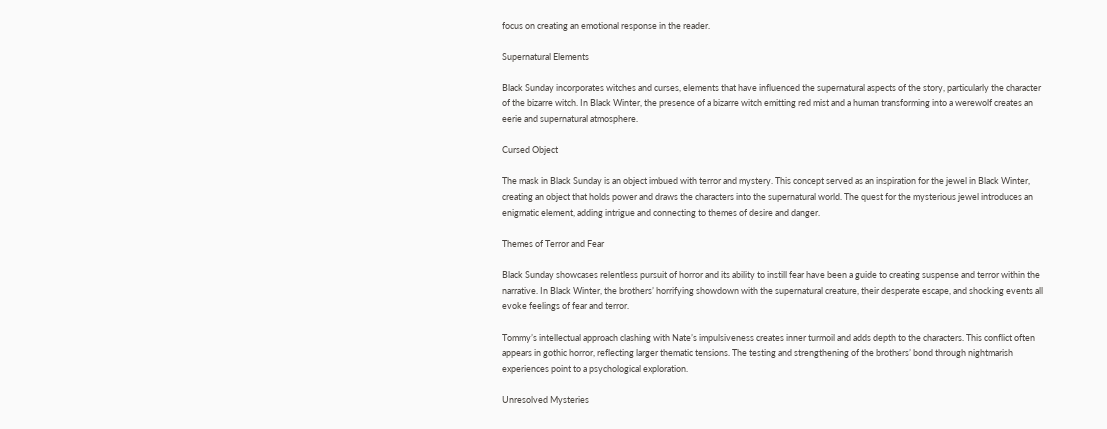focus on creating an emotional response in the reader.

Supernatural Elements

Black Sunday incorporates witches and curses, elements that have influenced the supernatural aspects of the story, particularly the character of the bizarre witch. In Black Winter, the presence of a bizarre witch emitting red mist and a human transforming into a werewolf creates an eerie and supernatural atmosphere.

Cursed Object

The mask in Black Sunday is an object imbued with terror and mystery. This concept served as an inspiration for the jewel in Black Winter, creating an object that holds power and draws the characters into the supernatural world. The quest for the mysterious jewel introduces an enigmatic element, adding intrigue and connecting to themes of desire and danger.

Themes of Terror and Fear

Black Sunday showcases relentless pursuit of horror and its ability to instill fear have been a guide to creating suspense and terror within the narrative. In Black Winter, the brothers’ horrifying showdown with the supernatural creature, their desperate escape, and shocking events all evoke feelings of fear and terror.

Tommy’s intellectual approach clashing with Nate’s impulsiveness creates inner turmoil and adds depth to the characters. This conflict often appears in gothic horror, reflecting larger thematic tensions. The testing and strengthening of the brothers’ bond through nightmarish experiences point to a psychological exploration.

Unresolved Mysteries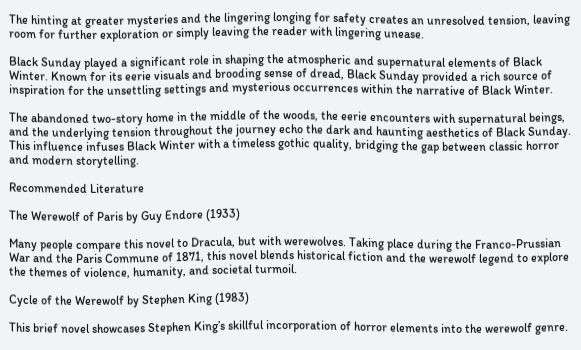The hinting at greater mysteries and the lingering longing for safety creates an unresolved tension, leaving room for further exploration or simply leaving the reader with lingering unease.

Black Sunday played a significant role in shaping the atmospheric and supernatural elements of Black Winter. Known for its eerie visuals and brooding sense of dread, Black Sunday provided a rich source of inspiration for the unsettling settings and mysterious occurrences within the narrative of Black Winter.

The abandoned two-story home in the middle of the woods, the eerie encounters with supernatural beings, and the underlying tension throughout the journey echo the dark and haunting aesthetics of Black Sunday. This influence infuses Black Winter with a timeless gothic quality, bridging the gap between classic horror and modern storytelling.

Recommended Literature

The Werewolf of Paris by Guy Endore (1933)

Many people compare this novel to Dracula, but with werewolves. Taking place during the Franco-Prussian War and the Paris Commune of 1871, this novel blends historical fiction and the werewolf legend to explore the themes of violence, humanity, and societal turmoil.

Cycle of the Werewolf by Stephen King (1983)

This brief novel showcases Stephen King’s skillful incorporation of horror elements into the werewolf genre.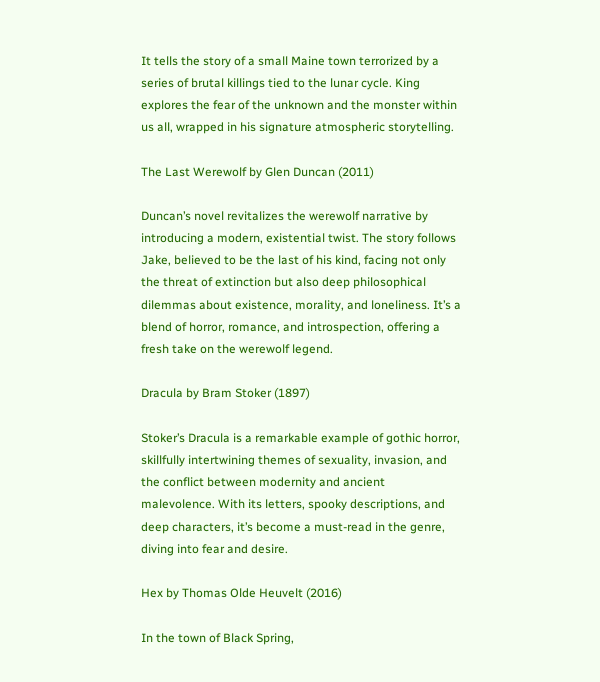It tells the story of a small Maine town terrorized by a series of brutal killings tied to the lunar cycle. King explores the fear of the unknown and the monster within us all, wrapped in his signature atmospheric storytelling.

The Last Werewolf by Glen Duncan (2011)

Duncan’s novel revitalizes the werewolf narrative by introducing a modern, existential twist. The story follows Jake, believed to be the last of his kind, facing not only the threat of extinction but also deep philosophical dilemmas about existence, morality, and loneliness. It’s a blend of horror, romance, and introspection, offering a fresh take on the werewolf legend.

Dracula by Bram Stoker (1897)

Stoker’s Dracula is a remarkable example of gothic horror, skillfully intertwining themes of sexuality, invasion, and the conflict between modernity and ancient malevolence. With its letters, spooky descriptions, and deep characters, it’s become a must-read in the genre, diving into fear and desire.

Hex by Thomas Olde Heuvelt (2016)

In the town of Black Spring,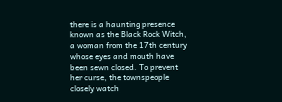there is a haunting presence known as the Black Rock Witch, a woman from the 17th century whose eyes and mouth have been sewn closed. To prevent her curse, the townspeople closely watch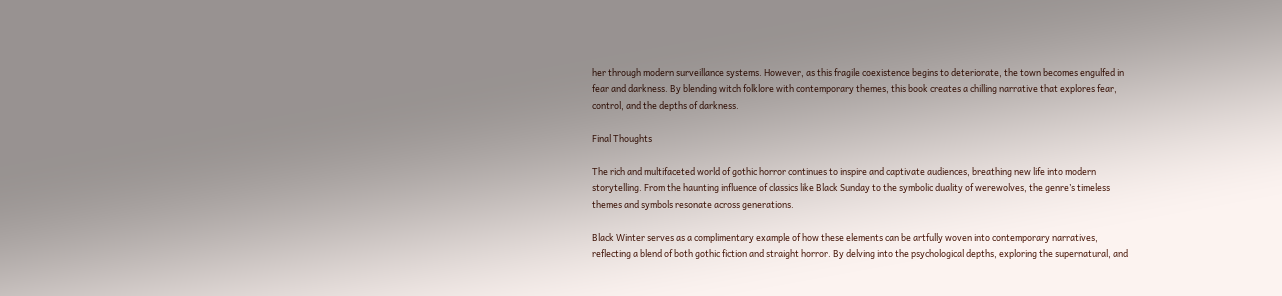her through modern surveillance systems. However, as this fragile coexistence begins to deteriorate, the town becomes engulfed in fear and darkness. By blending witch folklore with contemporary themes, this book creates a chilling narrative that explores fear, control, and the depths of darkness.

Final Thoughts

The rich and multifaceted world of gothic horror continues to inspire and captivate audiences, breathing new life into modern storytelling. From the haunting influence of classics like Black Sunday to the symbolic duality of werewolves, the genre’s timeless themes and symbols resonate across generations.

Black Winter serves as a complimentary example of how these elements can be artfully woven into contemporary narratives, reflecting a blend of both gothic fiction and straight horror. By delving into the psychological depths, exploring the supernatural, and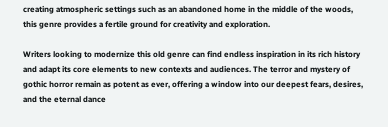creating atmospheric settings such as an abandoned home in the middle of the woods, this genre provides a fertile ground for creativity and exploration.

Writers looking to modernize this old genre can find endless inspiration in its rich history and adapt its core elements to new contexts and audiences. The terror and mystery of gothic horror remain as potent as ever, offering a window into our deepest fears, desires, and the eternal dance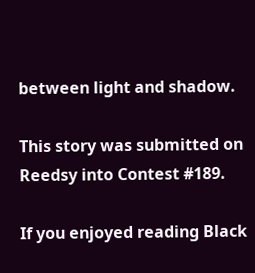between light and shadow.

This story was submitted on Reedsy into Contest #189.

If you enjoyed reading Black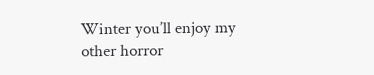Winter you’ll enjoy my other horror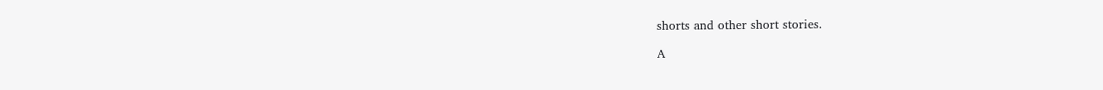shorts and other short stories.

A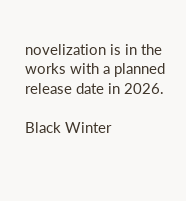novelization is in the works with a planned release date in 2026.

Black Winter